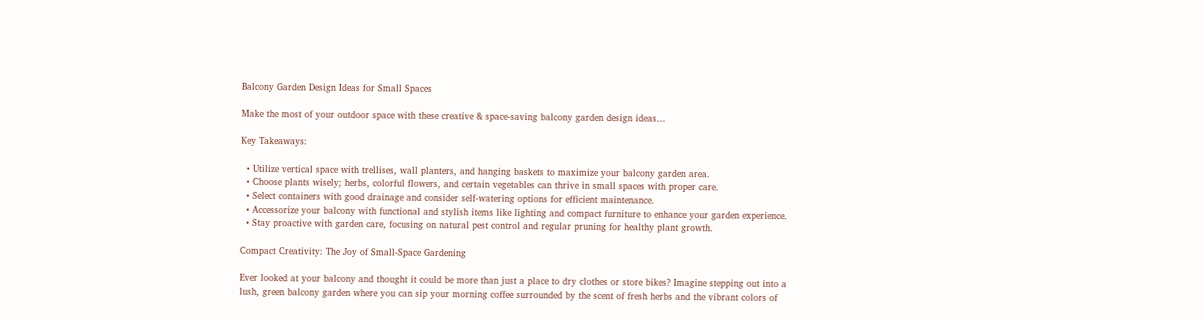Balcony Garden Design Ideas for Small Spaces

Make the most of your outdoor space with these creative & space-saving balcony garden design ideas…

Key Takeaways:

  • Utilize vertical space with trellises, wall planters, and hanging baskets to maximize your balcony garden area.
  • Choose plants wisely; herbs, colorful flowers, and certain vegetables can thrive in small spaces with proper care.
  • Select containers with good drainage and consider self-watering options for efficient maintenance.
  • Accessorize your balcony with functional and stylish items like lighting and compact furniture to enhance your garden experience.
  • Stay proactive with garden care, focusing on natural pest control and regular pruning for healthy plant growth.

Compact Creativity: The Joy of Small-Space Gardening

Ever looked at your balcony and thought it could be more than just a place to dry clothes or store bikes? Imagine stepping out into a lush, green balcony garden where you can sip your morning coffee surrounded by the scent of fresh herbs and the vibrant colors of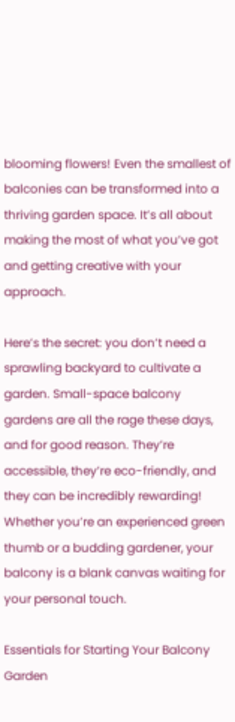blooming flowers! Even the smallest of balconies can be transformed into a thriving garden space. It’s all about making the most of what you’ve got and getting creative with your approach.

Here’s the secret: you don’t need a sprawling backyard to cultivate a garden. Small-space balcony gardens are all the rage these days, and for good reason. They’re accessible, they’re eco-friendly, and they can be incredibly rewarding! Whether you’re an experienced green thumb or a budding gardener, your balcony is a blank canvas waiting for your personal touch.

Essentials for Starting Your Balcony Garden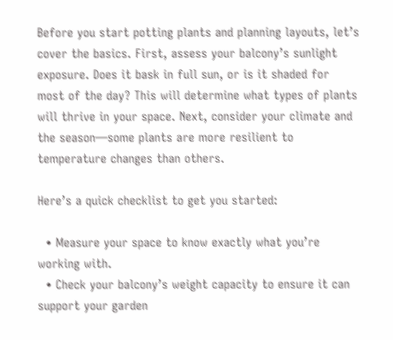Before you start potting plants and planning layouts, let’s cover the basics. First, assess your balcony’s sunlight exposure. Does it bask in full sun, or is it shaded for most of the day? This will determine what types of plants will thrive in your space. Next, consider your climate and the season—some plants are more resilient to temperature changes than others.

Here’s a quick checklist to get you started:

  • Measure your space to know exactly what you’re working with.
  • Check your balcony’s weight capacity to ensure it can support your garden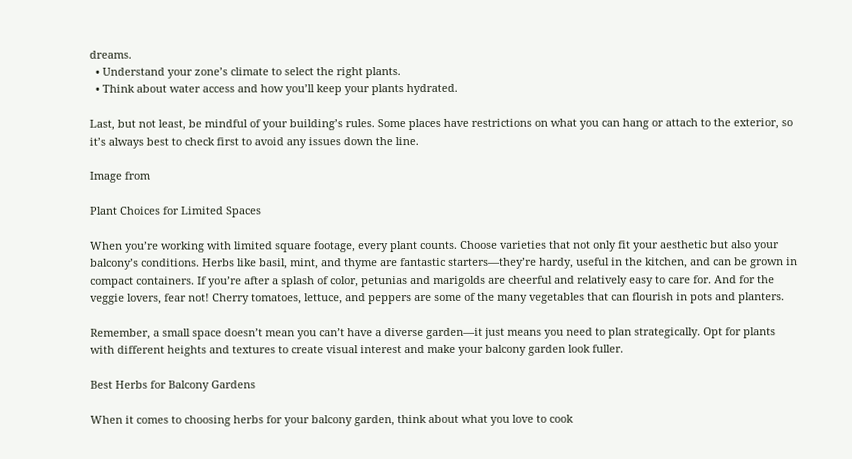dreams.
  • Understand your zone’s climate to select the right plants.
  • Think about water access and how you’ll keep your plants hydrated.

Last, but not least, be mindful of your building’s rules. Some places have restrictions on what you can hang or attach to the exterior, so it’s always best to check first to avoid any issues down the line.

Image from

Plant Choices for Limited Spaces

When you’re working with limited square footage, every plant counts. Choose varieties that not only fit your aesthetic but also your balcony’s conditions. Herbs like basil, mint, and thyme are fantastic starters—they’re hardy, useful in the kitchen, and can be grown in compact containers. If you’re after a splash of color, petunias and marigolds are cheerful and relatively easy to care for. And for the veggie lovers, fear not! Cherry tomatoes, lettuce, and peppers are some of the many vegetables that can flourish in pots and planters.

Remember, a small space doesn’t mean you can’t have a diverse garden—it just means you need to plan strategically. Opt for plants with different heights and textures to create visual interest and make your balcony garden look fuller.

Best Herbs for Balcony Gardens

When it comes to choosing herbs for your balcony garden, think about what you love to cook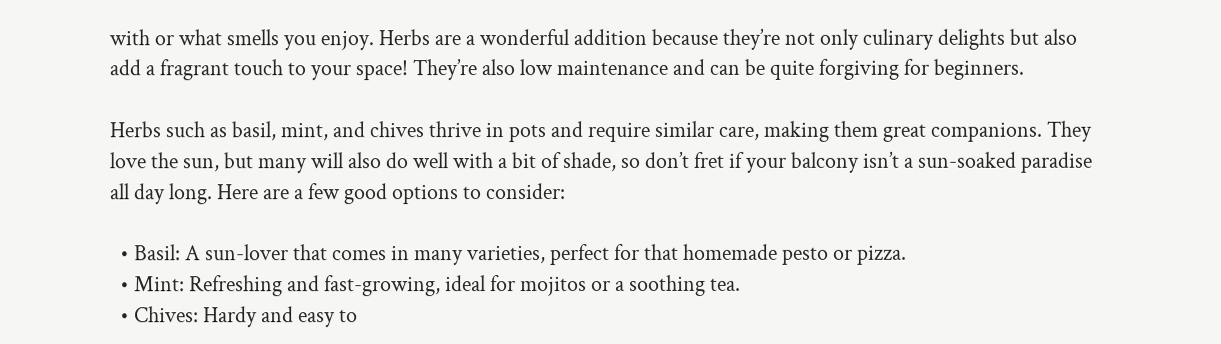with or what smells you enjoy. Herbs are a wonderful addition because they’re not only culinary delights but also add a fragrant touch to your space! They’re also low maintenance and can be quite forgiving for beginners.

Herbs such as basil, mint, and chives thrive in pots and require similar care, making them great companions. They love the sun, but many will also do well with a bit of shade, so don’t fret if your balcony isn’t a sun-soaked paradise all day long. Here are a few good options to consider:

  • Basil: A sun-lover that comes in many varieties, perfect for that homemade pesto or pizza.
  • Mint: Refreshing and fast-growing, ideal for mojitos or a soothing tea.
  • Chives: Hardy and easy to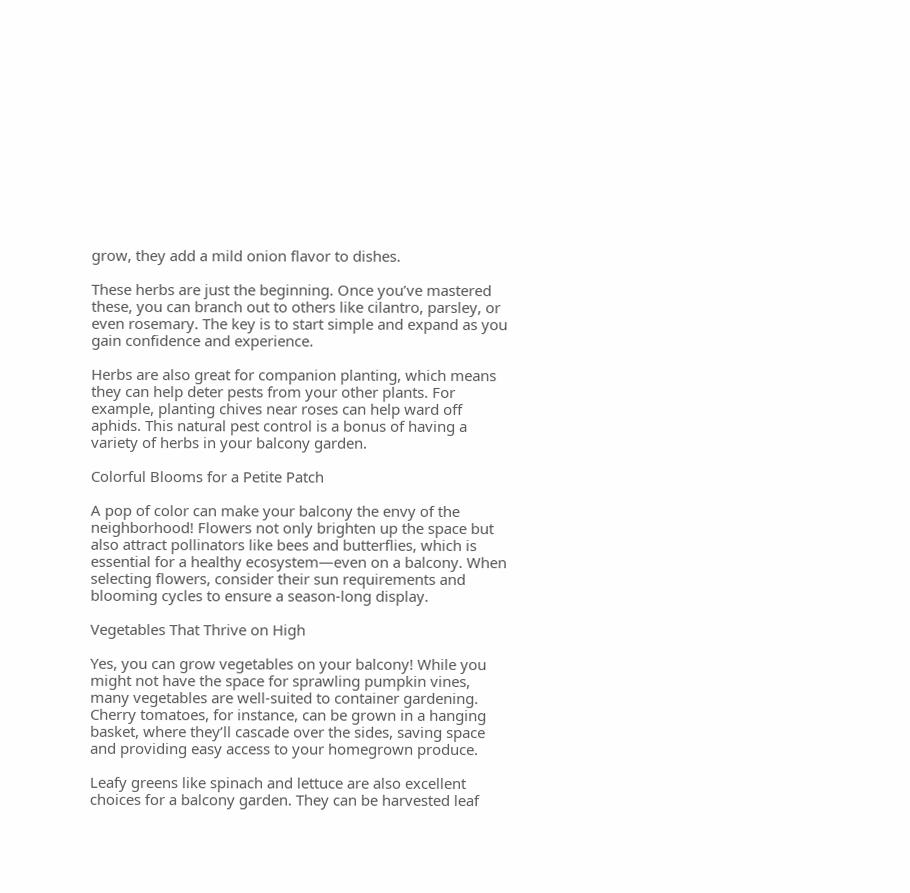grow, they add a mild onion flavor to dishes.

These herbs are just the beginning. Once you’ve mastered these, you can branch out to others like cilantro, parsley, or even rosemary. The key is to start simple and expand as you gain confidence and experience.

Herbs are also great for companion planting, which means they can help deter pests from your other plants. For example, planting chives near roses can help ward off aphids. This natural pest control is a bonus of having a variety of herbs in your balcony garden.

Colorful Blooms for a Petite Patch

A pop of color can make your balcony the envy of the neighborhood! Flowers not only brighten up the space but also attract pollinators like bees and butterflies, which is essential for a healthy ecosystem—even on a balcony. When selecting flowers, consider their sun requirements and blooming cycles to ensure a season-long display.

Vegetables That Thrive on High

Yes, you can grow vegetables on your balcony! While you might not have the space for sprawling pumpkin vines, many vegetables are well-suited to container gardening. Cherry tomatoes, for instance, can be grown in a hanging basket, where they’ll cascade over the sides, saving space and providing easy access to your homegrown produce.

Leafy greens like spinach and lettuce are also excellent choices for a balcony garden. They can be harvested leaf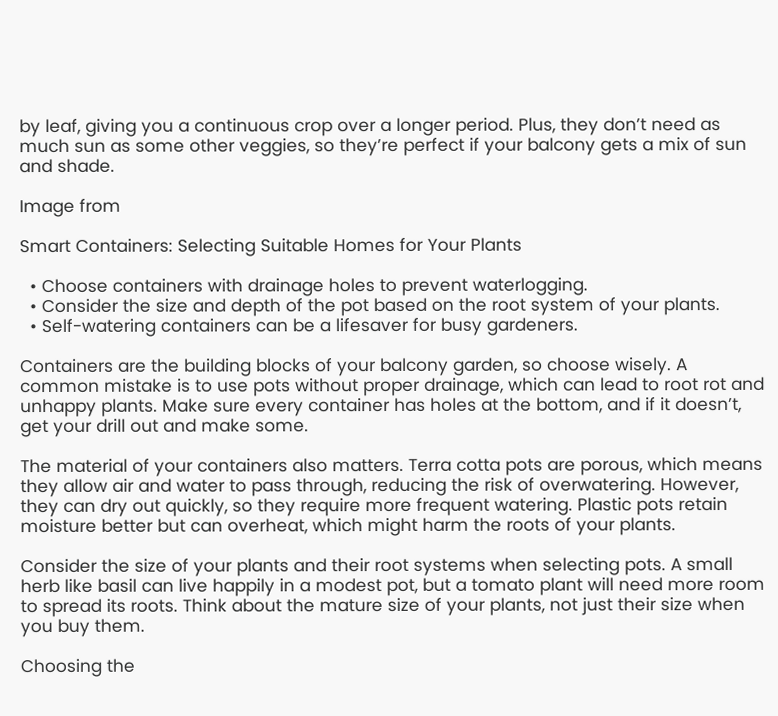by leaf, giving you a continuous crop over a longer period. Plus, they don’t need as much sun as some other veggies, so they’re perfect if your balcony gets a mix of sun and shade.

Image from

Smart Containers: Selecting Suitable Homes for Your Plants

  • Choose containers with drainage holes to prevent waterlogging.
  • Consider the size and depth of the pot based on the root system of your plants.
  • Self-watering containers can be a lifesaver for busy gardeners.

Containers are the building blocks of your balcony garden, so choose wisely. A common mistake is to use pots without proper drainage, which can lead to root rot and unhappy plants. Make sure every container has holes at the bottom, and if it doesn’t, get your drill out and make some.

The material of your containers also matters. Terra cotta pots are porous, which means they allow air and water to pass through, reducing the risk of overwatering. However, they can dry out quickly, so they require more frequent watering. Plastic pots retain moisture better but can overheat, which might harm the roots of your plants.

Consider the size of your plants and their root systems when selecting pots. A small herb like basil can live happily in a modest pot, but a tomato plant will need more room to spread its roots. Think about the mature size of your plants, not just their size when you buy them.

Choosing the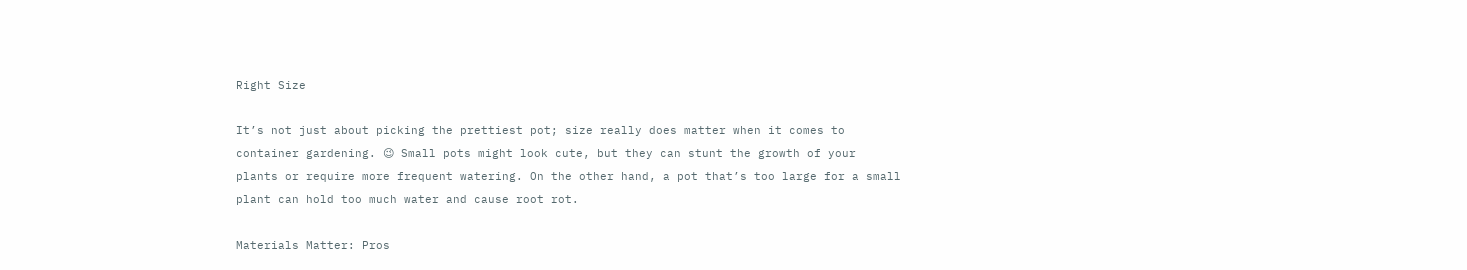Right Size

It’s not just about picking the prettiest pot; size really does matter when it comes to container gardening. 😉 Small pots might look cute, but they can stunt the growth of your plants or require more frequent watering. On the other hand, a pot that’s too large for a small plant can hold too much water and cause root rot.

Materials Matter: Pros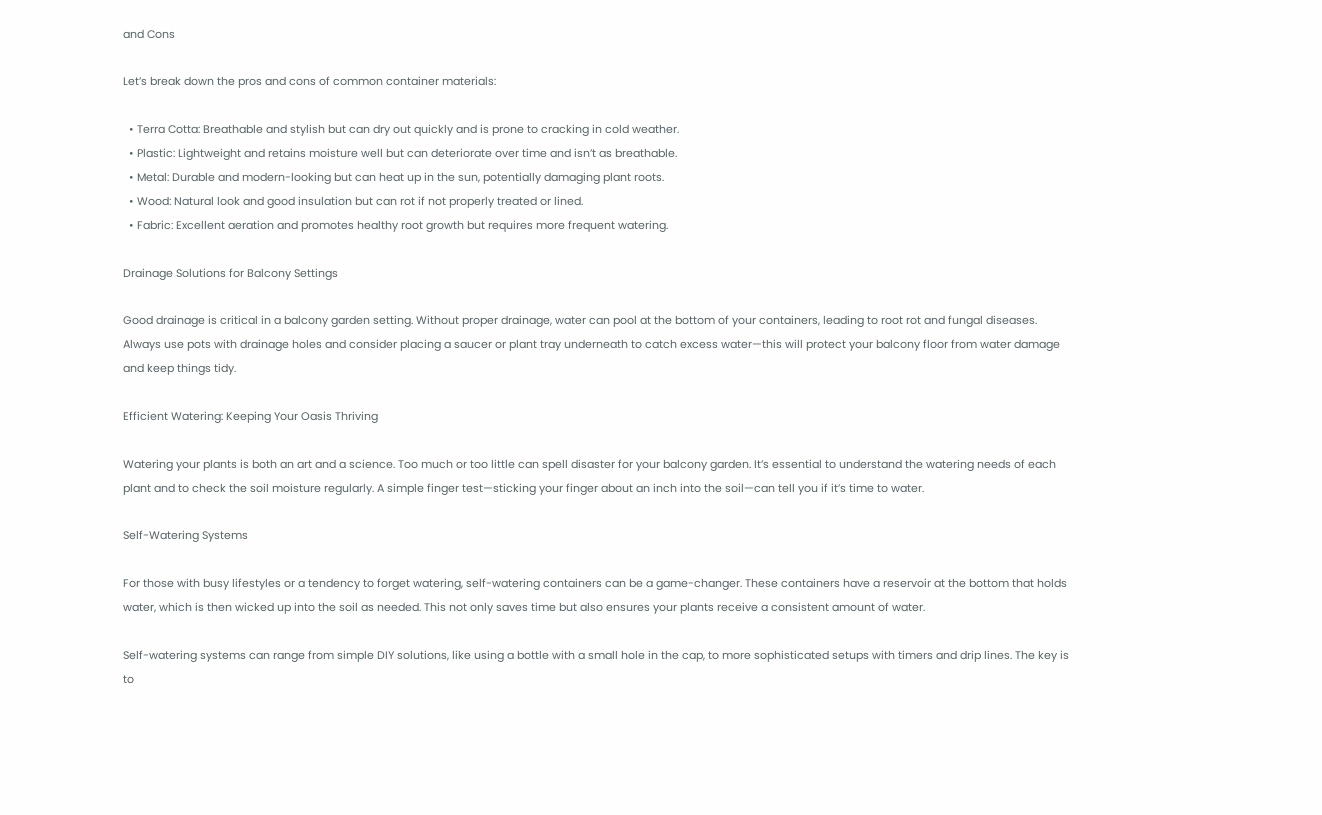and Cons

Let’s break down the pros and cons of common container materials:

  • Terra Cotta: Breathable and stylish but can dry out quickly and is prone to cracking in cold weather.
  • Plastic: Lightweight and retains moisture well but can deteriorate over time and isn’t as breathable.
  • Metal: Durable and modern-looking but can heat up in the sun, potentially damaging plant roots.
  • Wood: Natural look and good insulation but can rot if not properly treated or lined.
  • Fabric: Excellent aeration and promotes healthy root growth but requires more frequent watering.

Drainage Solutions for Balcony Settings

Good drainage is critical in a balcony garden setting. Without proper drainage, water can pool at the bottom of your containers, leading to root rot and fungal diseases. Always use pots with drainage holes and consider placing a saucer or plant tray underneath to catch excess water—this will protect your balcony floor from water damage and keep things tidy.

Efficient Watering: Keeping Your Oasis Thriving

Watering your plants is both an art and a science. Too much or too little can spell disaster for your balcony garden. It’s essential to understand the watering needs of each plant and to check the soil moisture regularly. A simple finger test—sticking your finger about an inch into the soil—can tell you if it’s time to water.

Self-Watering Systems

For those with busy lifestyles or a tendency to forget watering, self-watering containers can be a game-changer. These containers have a reservoir at the bottom that holds water, which is then wicked up into the soil as needed. This not only saves time but also ensures your plants receive a consistent amount of water.

Self-watering systems can range from simple DIY solutions, like using a bottle with a small hole in the cap, to more sophisticated setups with timers and drip lines. The key is to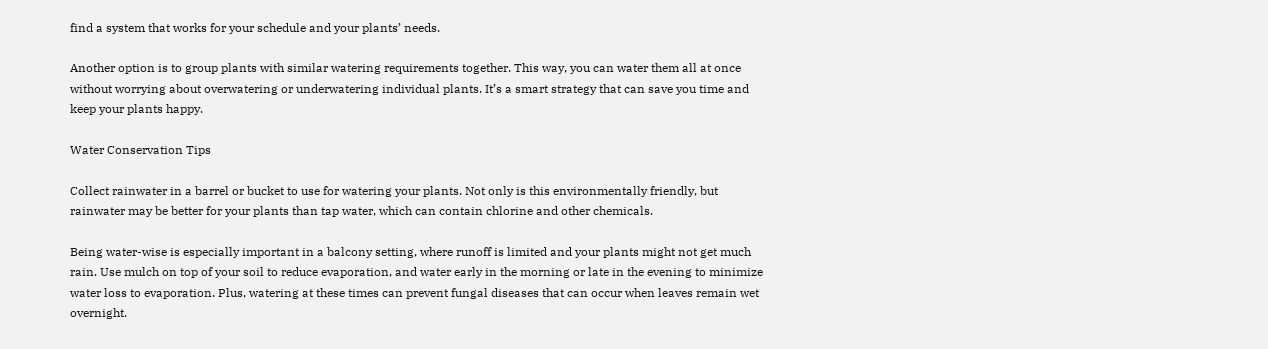find a system that works for your schedule and your plants’ needs.

Another option is to group plants with similar watering requirements together. This way, you can water them all at once without worrying about overwatering or underwatering individual plants. It’s a smart strategy that can save you time and keep your plants happy.

Water Conservation Tips

Collect rainwater in a barrel or bucket to use for watering your plants. Not only is this environmentally friendly, but rainwater may be better for your plants than tap water, which can contain chlorine and other chemicals.

Being water-wise is especially important in a balcony setting, where runoff is limited and your plants might not get much rain. Use mulch on top of your soil to reduce evaporation, and water early in the morning or late in the evening to minimize water loss to evaporation. Plus, watering at these times can prevent fungal diseases that can occur when leaves remain wet overnight.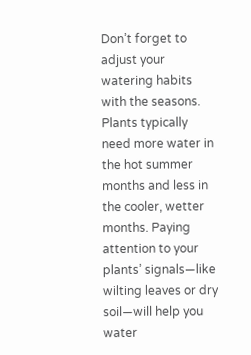Don’t forget to adjust your watering habits with the seasons. Plants typically need more water in the hot summer months and less in the cooler, wetter months. Paying attention to your plants’ signals—like wilting leaves or dry soil—will help you water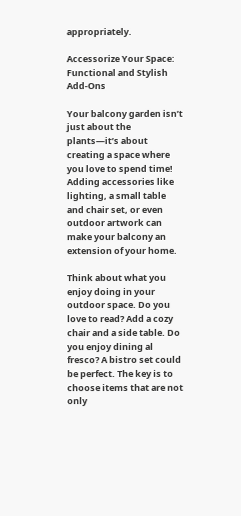appropriately.

Accessorize Your Space: Functional and Stylish Add-Ons

Your balcony garden isn’t just about the plants—it’s about creating a space where you love to spend time! Adding accessories like lighting, a small table and chair set, or even outdoor artwork can make your balcony an extension of your home.

Think about what you enjoy doing in your outdoor space. Do you love to read? Add a cozy chair and a side table. Do you enjoy dining al fresco? A bistro set could be perfect. The key is to choose items that are not only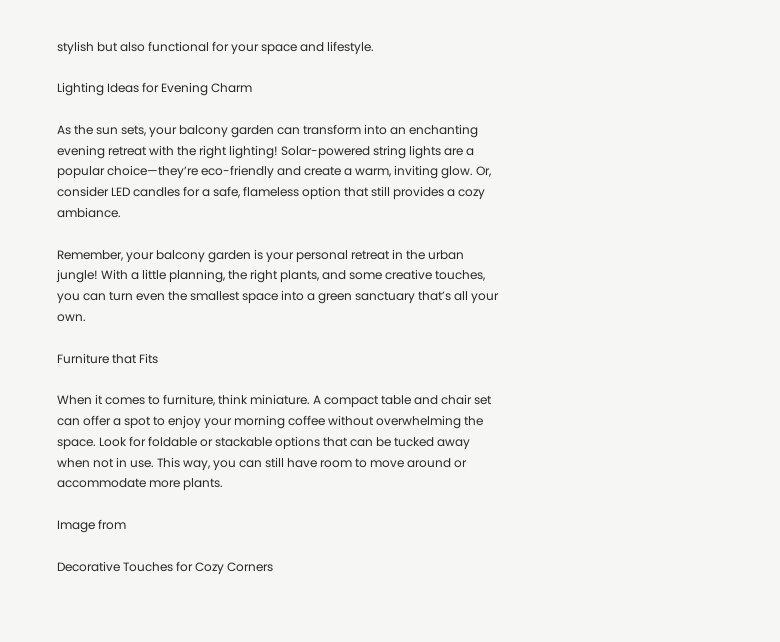stylish but also functional for your space and lifestyle.

Lighting Ideas for Evening Charm

As the sun sets, your balcony garden can transform into an enchanting evening retreat with the right lighting! Solar-powered string lights are a popular choice—they’re eco-friendly and create a warm, inviting glow. Or, consider LED candles for a safe, flameless option that still provides a cozy ambiance.

Remember, your balcony garden is your personal retreat in the urban jungle! With a little planning, the right plants, and some creative touches, you can turn even the smallest space into a green sanctuary that’s all your own.

Furniture that Fits

When it comes to furniture, think miniature. A compact table and chair set can offer a spot to enjoy your morning coffee without overwhelming the space. Look for foldable or stackable options that can be tucked away when not in use. This way, you can still have room to move around or accommodate more plants.

Image from

Decorative Touches for Cozy Corners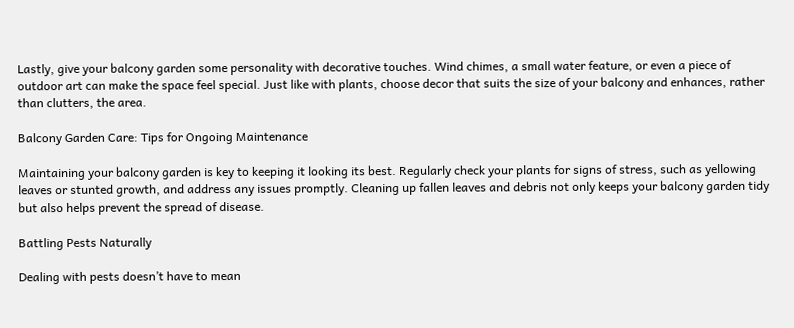Lastly, give your balcony garden some personality with decorative touches. Wind chimes, a small water feature, or even a piece of outdoor art can make the space feel special. Just like with plants, choose decor that suits the size of your balcony and enhances, rather than clutters, the area.

Balcony Garden Care: Tips for Ongoing Maintenance

Maintaining your balcony garden is key to keeping it looking its best. Regularly check your plants for signs of stress, such as yellowing leaves or stunted growth, and address any issues promptly. Cleaning up fallen leaves and debris not only keeps your balcony garden tidy but also helps prevent the spread of disease.

Battling Pests Naturally

Dealing with pests doesn’t have to mean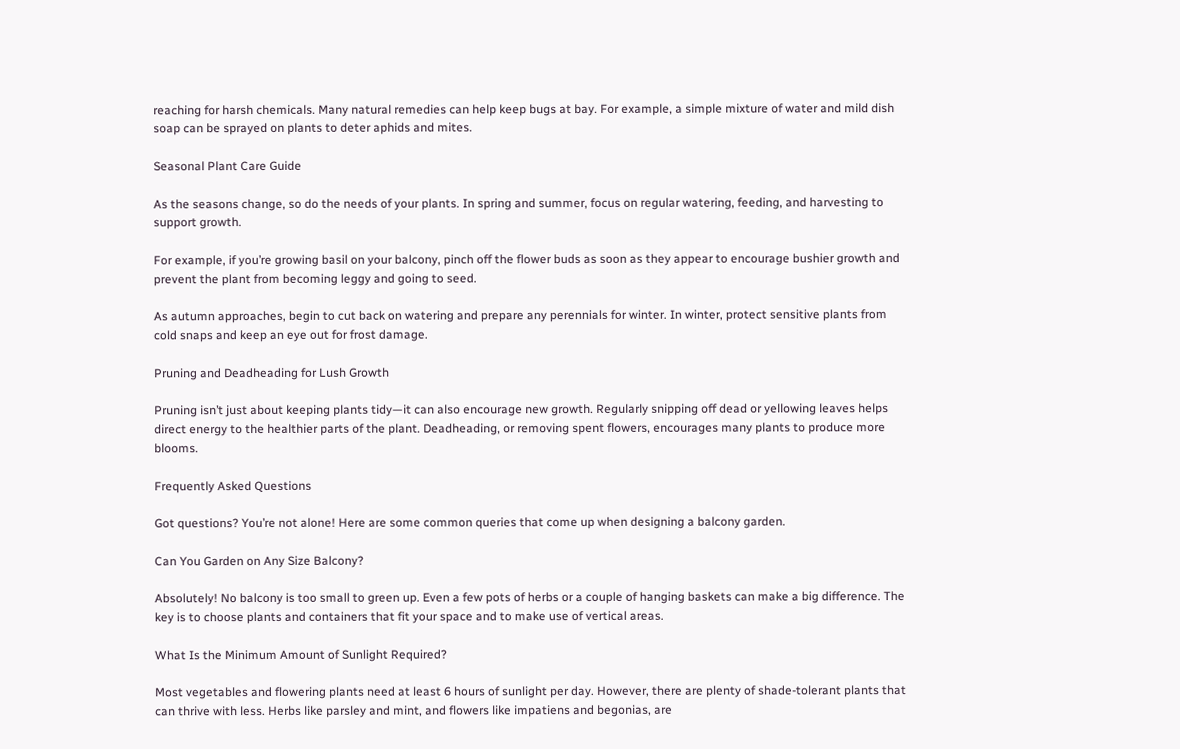reaching for harsh chemicals. Many natural remedies can help keep bugs at bay. For example, a simple mixture of water and mild dish soap can be sprayed on plants to deter aphids and mites.

Seasonal Plant Care Guide

As the seasons change, so do the needs of your plants. In spring and summer, focus on regular watering, feeding, and harvesting to support growth.

For example, if you’re growing basil on your balcony, pinch off the flower buds as soon as they appear to encourage bushier growth and prevent the plant from becoming leggy and going to seed.

As autumn approaches, begin to cut back on watering and prepare any perennials for winter. In winter, protect sensitive plants from cold snaps and keep an eye out for frost damage.

Pruning and Deadheading for Lush Growth

Pruning isn’t just about keeping plants tidy—it can also encourage new growth. Regularly snipping off dead or yellowing leaves helps direct energy to the healthier parts of the plant. Deadheading, or removing spent flowers, encourages many plants to produce more blooms.

Frequently Asked Questions

Got questions? You’re not alone! Here are some common queries that come up when designing a balcony garden.

Can You Garden on Any Size Balcony?

Absolutely! No balcony is too small to green up. Even a few pots of herbs or a couple of hanging baskets can make a big difference. The key is to choose plants and containers that fit your space and to make use of vertical areas.

What Is the Minimum Amount of Sunlight Required?

Most vegetables and flowering plants need at least 6 hours of sunlight per day. However, there are plenty of shade-tolerant plants that can thrive with less. Herbs like parsley and mint, and flowers like impatiens and begonias, are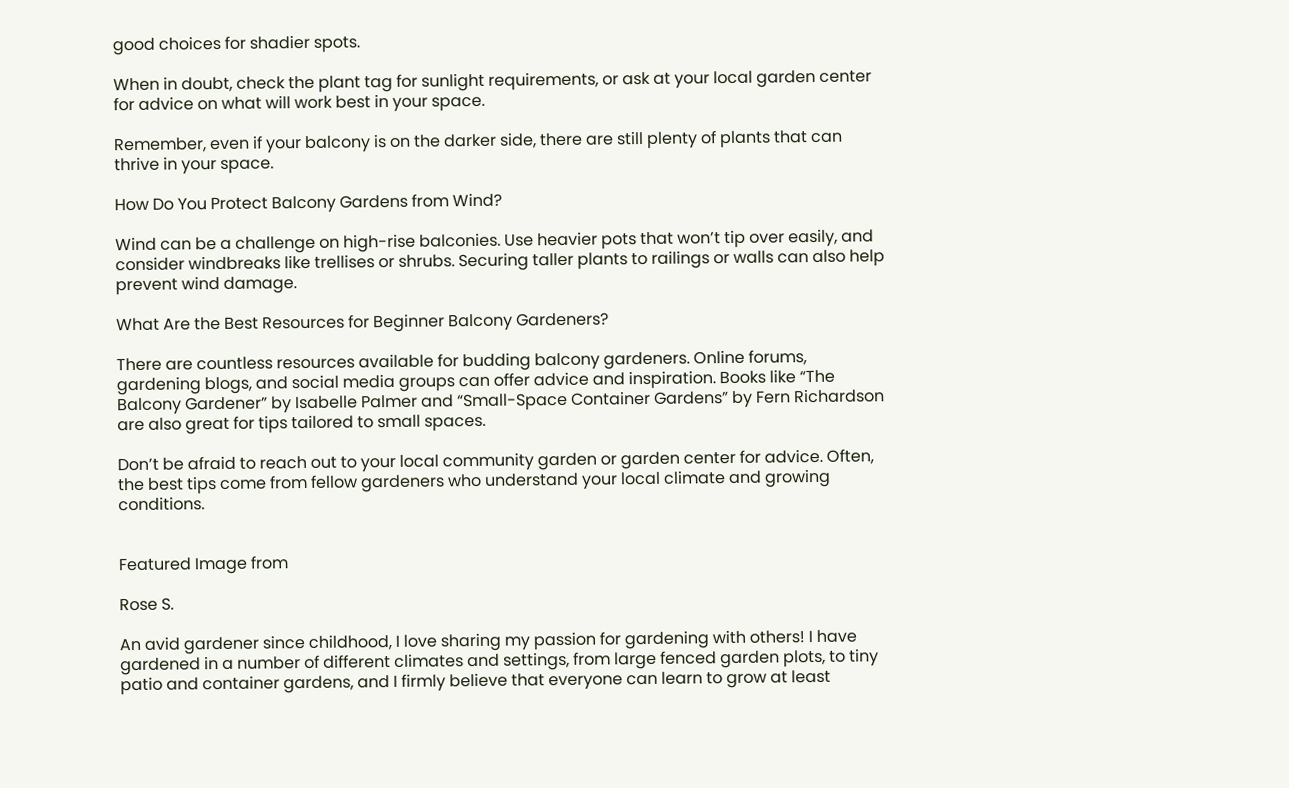good choices for shadier spots.

When in doubt, check the plant tag for sunlight requirements, or ask at your local garden center for advice on what will work best in your space.

Remember, even if your balcony is on the darker side, there are still plenty of plants that can thrive in your space.

How Do You Protect Balcony Gardens from Wind?

Wind can be a challenge on high-rise balconies. Use heavier pots that won’t tip over easily, and consider windbreaks like trellises or shrubs. Securing taller plants to railings or walls can also help prevent wind damage.

What Are the Best Resources for Beginner Balcony Gardeners?

There are countless resources available for budding balcony gardeners. Online forums, gardening blogs, and social media groups can offer advice and inspiration. Books like “The Balcony Gardener” by Isabelle Palmer and “Small-Space Container Gardens” by Fern Richardson are also great for tips tailored to small spaces.

Don’t be afraid to reach out to your local community garden or garden center for advice. Often, the best tips come from fellow gardeners who understand your local climate and growing conditions.


Featured Image from

Rose S.

An avid gardener since childhood, I love sharing my passion for gardening with others! I have gardened in a number of different climates and settings, from large fenced garden plots, to tiny patio and container gardens, and I firmly believe that everyone can learn to grow at least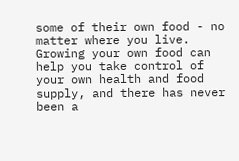some of their own food - no matter where you live. Growing your own food can help you take control of your own health and food supply, and there has never been a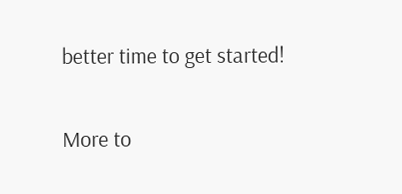better time to get started!

More to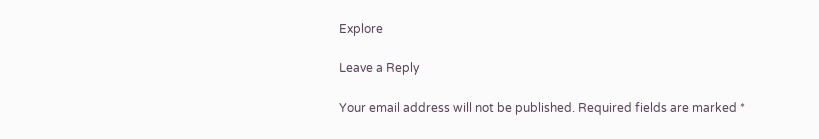Explore

Leave a Reply

Your email address will not be published. Required fields are marked *